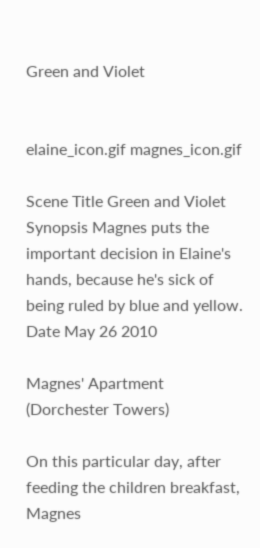Green and Violet


elaine_icon.gif magnes_icon.gif

Scene Title Green and Violet
Synopsis Magnes puts the important decision in Elaine's hands, because he's sick of being ruled by blue and yellow.
Date May 26 2010

Magnes' Apartment (Dorchester Towers)

On this particular day, after feeding the children breakfast, Magnes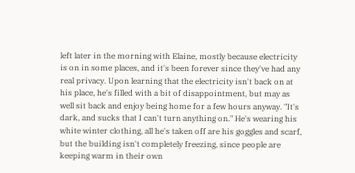left later in the morning with Elaine, mostly because electricity is on in some places, and it's been forever since they've had any real privacy. Upon learning that the electricity isn't back on at his place, he's filled with a bit of disappointment, but may as well sit back and enjoy being home for a few hours anyway. "It's dark, and sucks that I can't turn anything on." He's wearing his white winter clothing, all he's taken off are his goggles and scarf, but the building isn't completely freezing, since people are keeping warm in their own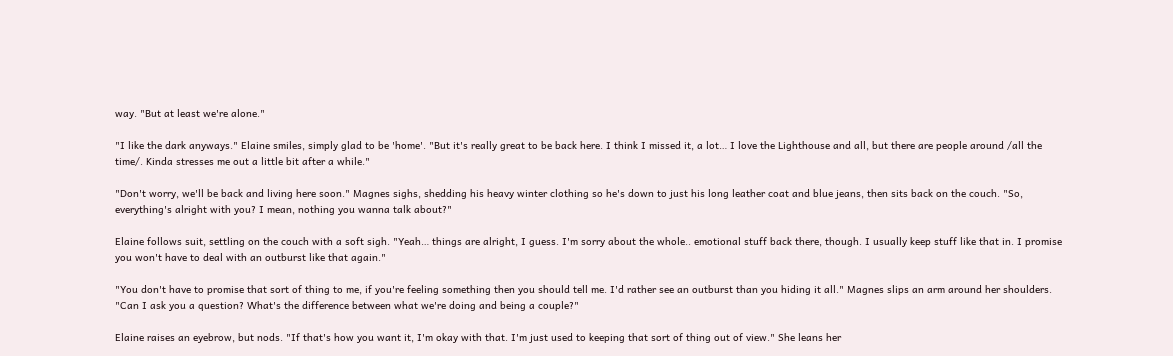way. "But at least we're alone."

"I like the dark anyways." Elaine smiles, simply glad to be 'home'. "But it's really great to be back here. I think I missed it, a lot… I love the Lighthouse and all, but there are people around /all the time/. Kinda stresses me out a little bit after a while."

"Don't worry, we'll be back and living here soon." Magnes sighs, shedding his heavy winter clothing so he's down to just his long leather coat and blue jeans, then sits back on the couch. "So, everything's alright with you? I mean, nothing you wanna talk about?"

Elaine follows suit, settling on the couch with a soft sigh. "Yeah… things are alright, I guess. I'm sorry about the whole.. emotional stuff back there, though. I usually keep stuff like that in. I promise you won't have to deal with an outburst like that again."

"You don't have to promise that sort of thing to me, if you're feeling something then you should tell me. I'd rather see an outburst than you hiding it all." Magnes slips an arm around her shoulders. "Can I ask you a question? What's the difference between what we're doing and being a couple?"

Elaine raises an eyebrow, but nods. "If that's how you want it, I'm okay with that. I'm just used to keeping that sort of thing out of view." She leans her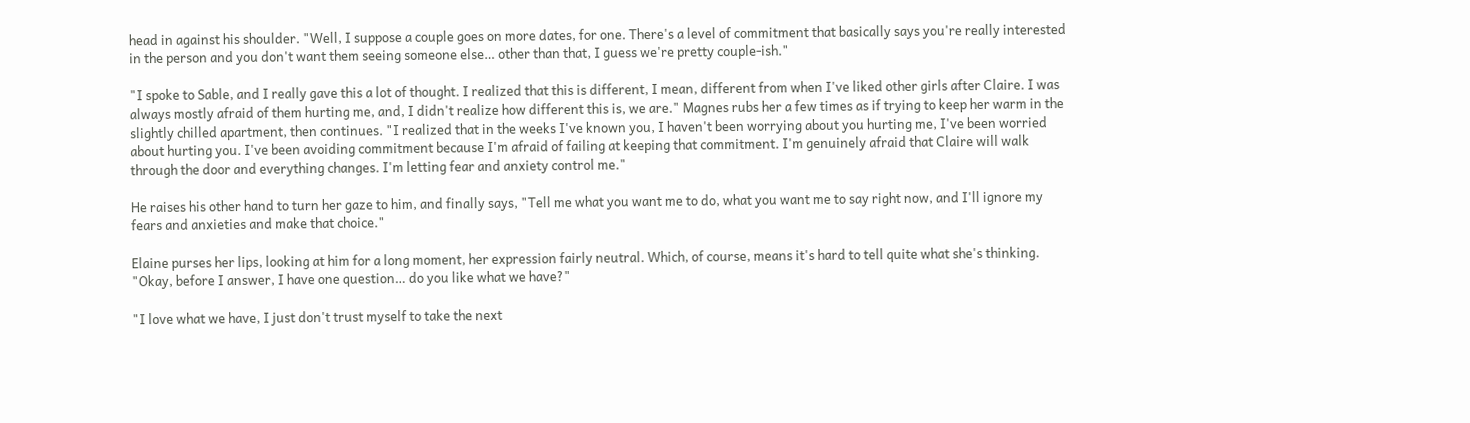head in against his shoulder. "Well, I suppose a couple goes on more dates, for one. There's a level of commitment that basically says you're really interested in the person and you don't want them seeing someone else… other than that, I guess we're pretty couple-ish."

"I spoke to Sable, and I really gave this a lot of thought. I realized that this is different, I mean, different from when I've liked other girls after Claire. I was always mostly afraid of them hurting me, and, I didn't realize how different this is, we are." Magnes rubs her a few times as if trying to keep her warm in the slightly chilled apartment, then continues. "I realized that in the weeks I've known you, I haven't been worrying about you hurting me, I've been worried about hurting you. I've been avoiding commitment because I'm afraid of failing at keeping that commitment. I'm genuinely afraid that Claire will walk through the door and everything changes. I'm letting fear and anxiety control me."

He raises his other hand to turn her gaze to him, and finally says, "Tell me what you want me to do, what you want me to say right now, and I'll ignore my fears and anxieties and make that choice."

Elaine purses her lips, looking at him for a long moment, her expression fairly neutral. Which, of course, means it's hard to tell quite what she's thinking. "Okay, before I answer, I have one question… do you like what we have?"

"I love what we have, I just don't trust myself to take the next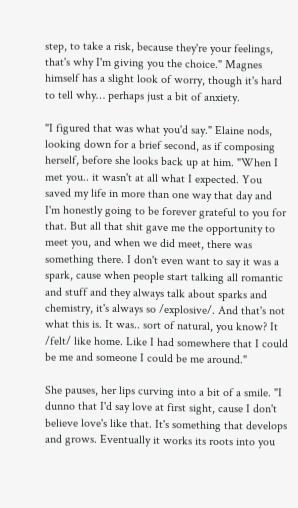step, to take a risk, because they're your feelings, that's why I'm giving you the choice." Magnes himself has a slight look of worry, though it's hard to tell why… perhaps just a bit of anxiety.

"I figured that was what you'd say." Elaine nods, looking down for a brief second, as if composing herself, before she looks back up at him. "When I met you.. it wasn't at all what I expected. You saved my life in more than one way that day and I'm honestly going to be forever grateful to you for that. But all that shit gave me the opportunity to meet you, and when we did meet, there was something there. I don't even want to say it was a spark, cause when people start talking all romantic and stuff and they always talk about sparks and chemistry, it's always so /explosive/. And that's not what this is. It was.. sort of natural, you know? It /felt/ like home. Like I had somewhere that I could be me and someone I could be me around."

She pauses, her lips curving into a bit of a smile. "I dunno that I'd say love at first sight, cause I don't believe love's like that. It's something that develops and grows. Eventually it works its roots into you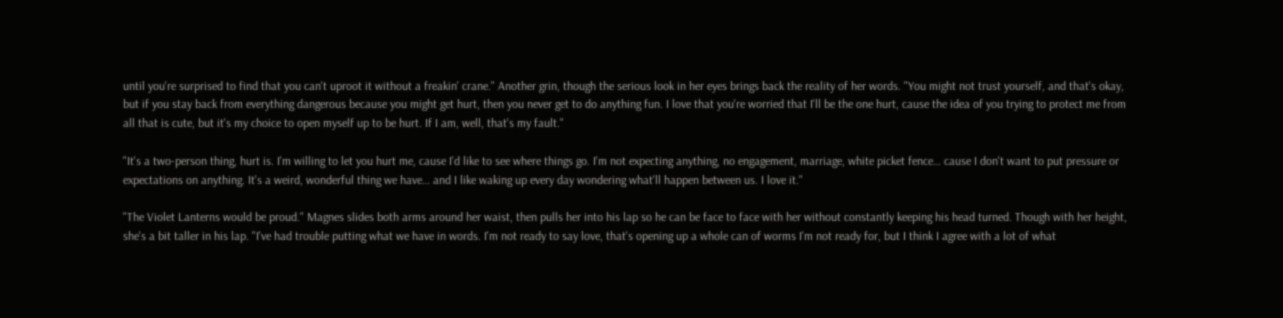until you're surprised to find that you can't uproot it without a freakin' crane." Another grin, though the serious look in her eyes brings back the reality of her words. "You might not trust yourself, and that's okay, but if you stay back from everything dangerous because you might get hurt, then you never get to do anything fun. I love that you're worried that I'll be the one hurt, cause the idea of you trying to protect me from all that is cute, but it's my choice to open myself up to be hurt. If I am, well, that's my fault."

"It's a two-person thing, hurt is. I'm willing to let you hurt me, cause I'd like to see where things go. I'm not expecting anything, no engagement, marriage, white picket fence… cause I don't want to put pressure or expectations on anything. It's a weird, wonderful thing we have… and I like waking up every day wondering what'll happen between us. I love it."

"The Violet Lanterns would be proud." Magnes slides both arms around her waist, then pulls her into his lap so he can be face to face with her without constantly keeping his head turned. Though with her height, she's a bit taller in his lap. "I've had trouble putting what we have in words. I'm not ready to say love, that's opening up a whole can of worms I'm not ready for, but I think I agree with a lot of what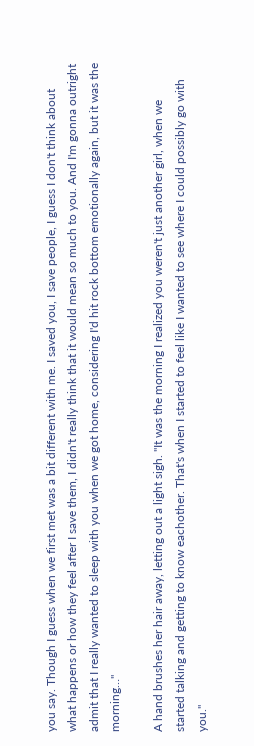you say. Though I guess when we first met was a bit different with me. I saved you, I save people, I guess I don't think about what happens or how they feel after I save them, I didn't really think that it would mean so much to you. And I'm gonna outright admit that I really wanted to sleep with you when we got home, considering I'd hit rock bottom emotionally again, but it was the morning…"

A hand brushes her hair away, letting out a light sigh. "It was the morning I realized you weren't just another girl, when we started talking and getting to know eachother. That's when I started to feel like I wanted to see where I could possibly go with you."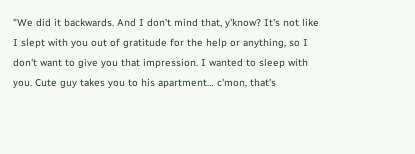"We did it backwards. And I don't mind that, y'know? It's not like I slept with you out of gratitude for the help or anything, so I don't want to give you that impression. I wanted to sleep with you. Cute guy takes you to his apartment… c'mon, that's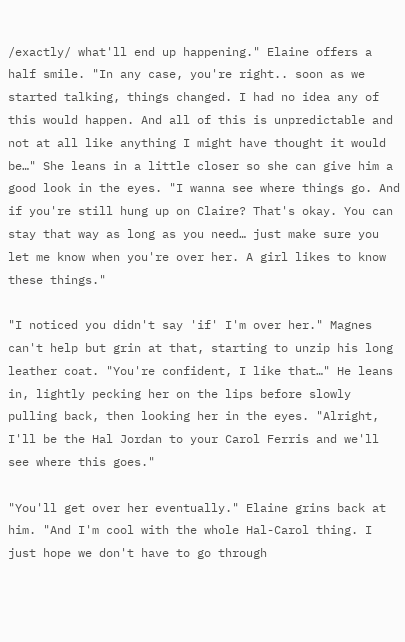/exactly/ what'll end up happening." Elaine offers a half smile. "In any case, you're right.. soon as we started talking, things changed. I had no idea any of this would happen. And all of this is unpredictable and not at all like anything I might have thought it would be…" She leans in a little closer so she can give him a good look in the eyes. "I wanna see where things go. And if you're still hung up on Claire? That's okay. You can stay that way as long as you need… just make sure you let me know when you're over her. A girl likes to know these things."

"I noticed you didn't say 'if' I'm over her." Magnes can't help but grin at that, starting to unzip his long leather coat. "You're confident, I like that…" He leans in, lightly pecking her on the lips before slowly pulling back, then looking her in the eyes. "Alright, I'll be the Hal Jordan to your Carol Ferris and we'll see where this goes."

"You'll get over her eventually." Elaine grins back at him. "And I'm cool with the whole Hal-Carol thing. I just hope we don't have to go through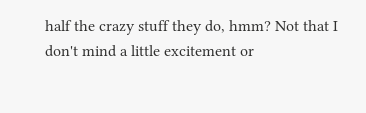half the crazy stuff they do, hmm? Not that I don't mind a little excitement or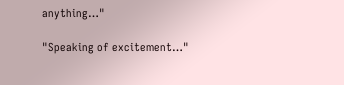anything…"

"Speaking of excitement…"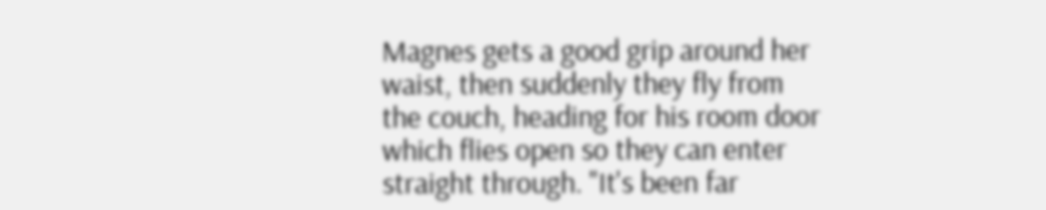Magnes gets a good grip around her waist, then suddenly they fly from the couch, heading for his room door which flies open so they can enter straight through. "It's been far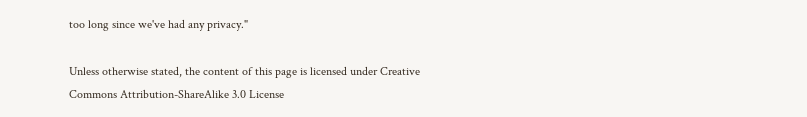too long since we've had any privacy."

Unless otherwise stated, the content of this page is licensed under Creative Commons Attribution-ShareAlike 3.0 License